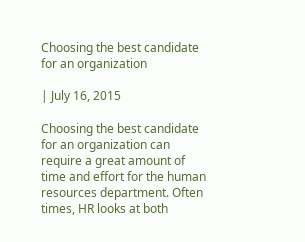Choosing the best candidate for an organization

| July 16, 2015

Choosing the best candidate for an organization can require a great amount of time and effort for the human resources department. Often times, HR looks at both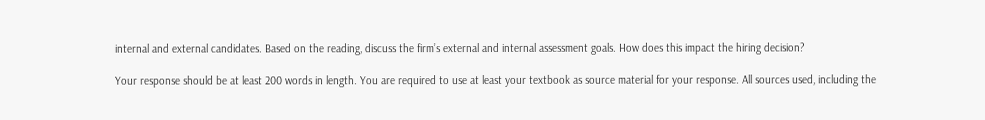internal and external candidates. Based on the reading, discuss the firm’s external and internal assessment goals. How does this impact the hiring decision?

Your response should be at least 200 words in length. You are required to use at least your textbook as source material for your response. All sources used, including the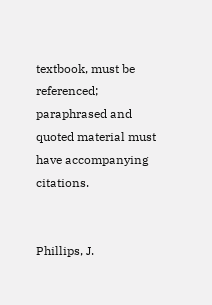textbook, must be referenced; paraphrased and quoted material must have accompanying citations.


Phillips, J.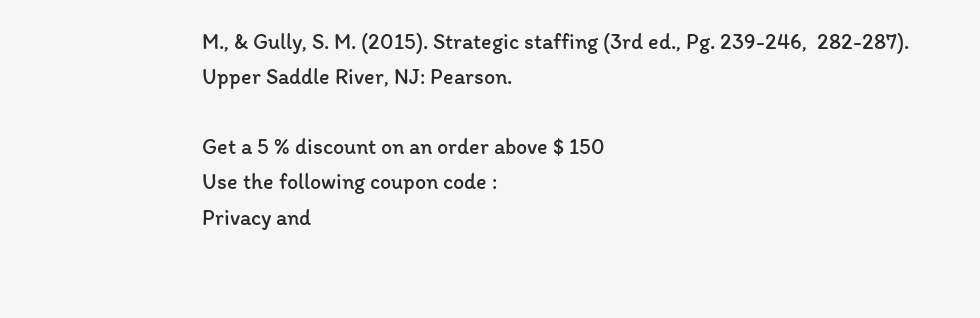M., & Gully, S. M. (2015). Strategic staffing (3rd ed., Pg. 239-246,  282-287). Upper Saddle River, NJ: Pearson.

Get a 5 % discount on an order above $ 150
Use the following coupon code :
Privacy and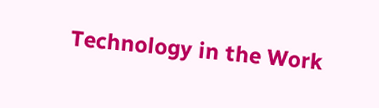Technology in the Work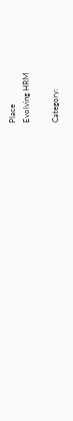Place
Evolving HRM

Category: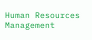Human Resources Management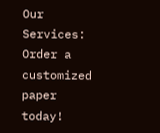Our Services:
Order a customized paper today!